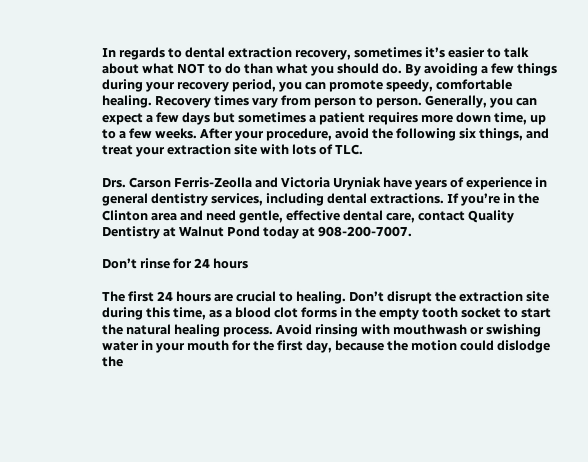In regards to dental extraction recovery, sometimes it’s easier to talk about what NOT to do than what you should do. By avoiding a few things during your recovery period, you can promote speedy, comfortable healing. Recovery times vary from person to person. Generally, you can expect a few days but sometimes a patient requires more down time, up to a few weeks. After your procedure, avoid the following six things, and treat your extraction site with lots of TLC.

Drs. Carson Ferris-Zeolla and Victoria Uryniak have years of experience in general dentistry services, including dental extractions. If you’re in the Clinton area and need gentle, effective dental care, contact Quality Dentistry at Walnut Pond today at 908-200-7007.

Don’t rinse for 24 hours

The first 24 hours are crucial to healing. Don’t disrupt the extraction site during this time, as a blood clot forms in the empty tooth socket to start the natural healing process. Avoid rinsing with mouthwash or swishing water in your mouth for the first day, because the motion could dislodge the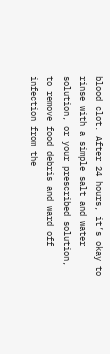blood clot. After 24 hours, it’s okay to rinse with a simple salt and water solution, or your prescribed solution, to remove food debris and ward off infection from the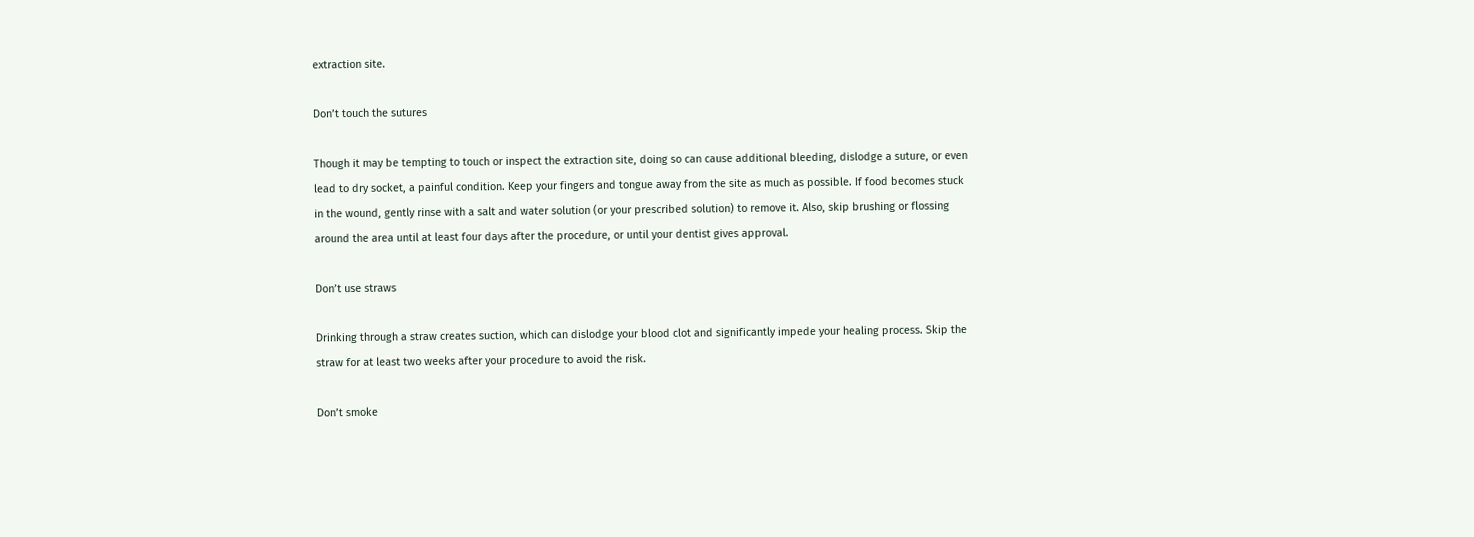extraction site.

Don’t touch the sutures

Though it may be tempting to touch or inspect the extraction site, doing so can cause additional bleeding, dislodge a suture, or even lead to dry socket, a painful condition. Keep your fingers and tongue away from the site as much as possible. If food becomes stuck in the wound, gently rinse with a salt and water solution (or your prescribed solution) to remove it. Also, skip brushing or flossing around the area until at least four days after the procedure, or until your dentist gives approval.

Don’t use straws

Drinking through a straw creates suction, which can dislodge your blood clot and significantly impede your healing process. Skip the straw for at least two weeks after your procedure to avoid the risk.

Don’t smoke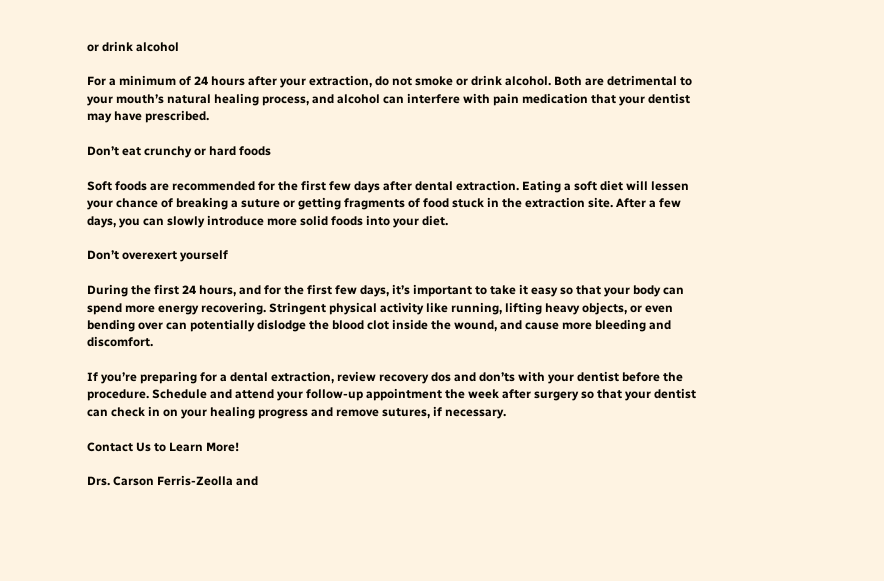or drink alcohol

For a minimum of 24 hours after your extraction, do not smoke or drink alcohol. Both are detrimental to your mouth’s natural healing process, and alcohol can interfere with pain medication that your dentist may have prescribed.

Don’t eat crunchy or hard foods

Soft foods are recommended for the first few days after dental extraction. Eating a soft diet will lessen your chance of breaking a suture or getting fragments of food stuck in the extraction site. After a few days, you can slowly introduce more solid foods into your diet.

Don’t overexert yourself

During the first 24 hours, and for the first few days, it’s important to take it easy so that your body can spend more energy recovering. Stringent physical activity like running, lifting heavy objects, or even bending over can potentially dislodge the blood clot inside the wound, and cause more bleeding and discomfort.

If you’re preparing for a dental extraction, review recovery dos and don’ts with your dentist before the procedure. Schedule and attend your follow-up appointment the week after surgery so that your dentist can check in on your healing progress and remove sutures, if necessary.

Contact Us to Learn More!

Drs. Carson Ferris-Zeolla and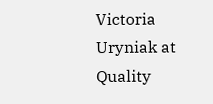Victoria Uryniak at Quality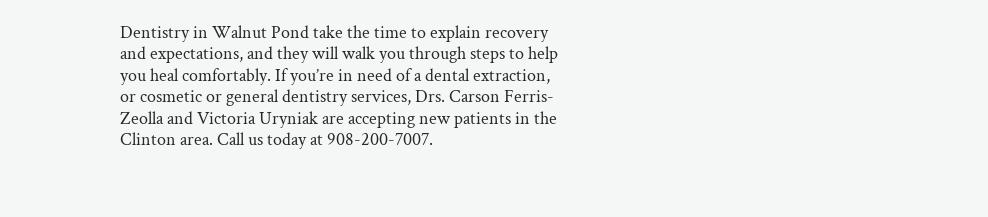Dentistry in Walnut Pond take the time to explain recovery and expectations, and they will walk you through steps to help you heal comfortably. If you’re in need of a dental extraction, or cosmetic or general dentistry services, Drs. Carson Ferris-Zeolla and Victoria Uryniak are accepting new patients in the Clinton area. Call us today at 908-200-7007.